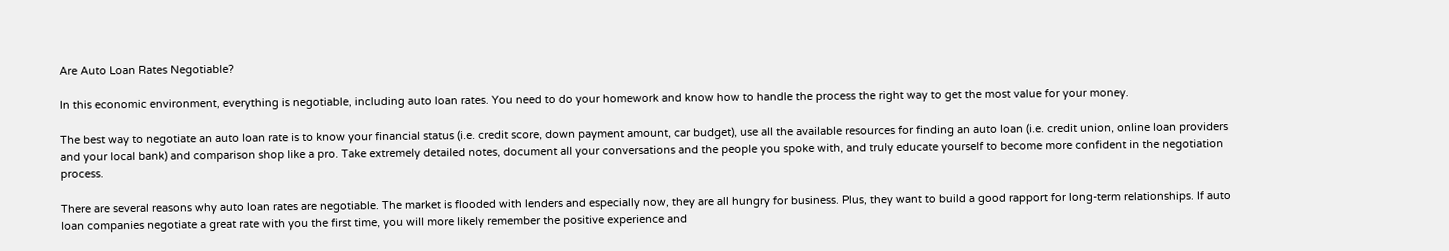Are Auto Loan Rates Negotiable?

In this economic environment, everything is negotiable, including auto loan rates. You need to do your homework and know how to handle the process the right way to get the most value for your money.

The best way to negotiate an auto loan rate is to know your financial status (i.e. credit score, down payment amount, car budget), use all the available resources for finding an auto loan (i.e. credit union, online loan providers and your local bank) and comparison shop like a pro. Take extremely detailed notes, document all your conversations and the people you spoke with, and truly educate yourself to become more confident in the negotiation process.

There are several reasons why auto loan rates are negotiable. The market is flooded with lenders and especially now, they are all hungry for business. Plus, they want to build a good rapport for long-term relationships. If auto loan companies negotiate a great rate with you the first time, you will more likely remember the positive experience and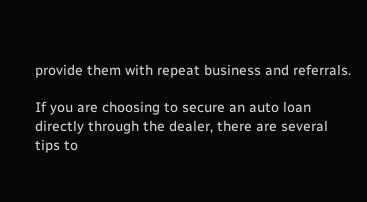provide them with repeat business and referrals.

If you are choosing to secure an auto loan directly through the dealer, there are several tips to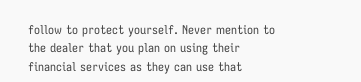follow to protect yourself. Never mention to the dealer that you plan on using their financial services as they can use that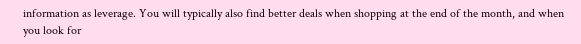information as leverage. You will typically also find better deals when shopping at the end of the month, and when you look for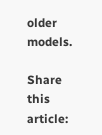older models.

Share this article: